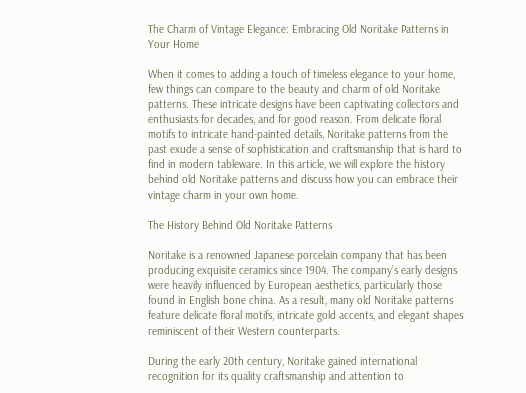The Charm of Vintage Elegance: Embracing Old Noritake Patterns in Your Home

When it comes to adding a touch of timeless elegance to your home, few things can compare to the beauty and charm of old Noritake patterns. These intricate designs have been captivating collectors and enthusiasts for decades, and for good reason. From delicate floral motifs to intricate hand-painted details, Noritake patterns from the past exude a sense of sophistication and craftsmanship that is hard to find in modern tableware. In this article, we will explore the history behind old Noritake patterns and discuss how you can embrace their vintage charm in your own home.

The History Behind Old Noritake Patterns

Noritake is a renowned Japanese porcelain company that has been producing exquisite ceramics since 1904. The company’s early designs were heavily influenced by European aesthetics, particularly those found in English bone china. As a result, many old Noritake patterns feature delicate floral motifs, intricate gold accents, and elegant shapes reminiscent of their Western counterparts.

During the early 20th century, Noritake gained international recognition for its quality craftsmanship and attention to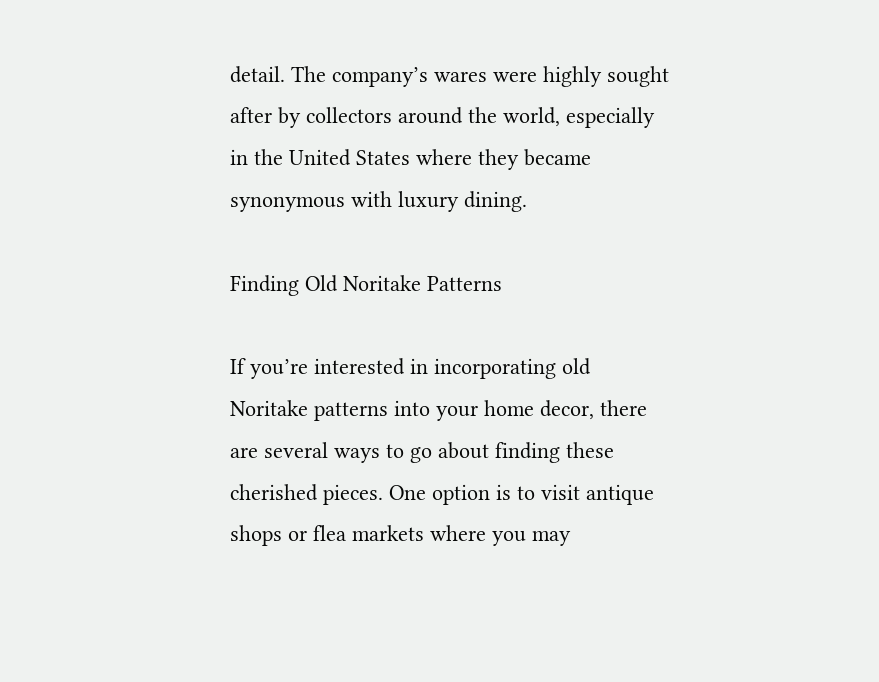detail. The company’s wares were highly sought after by collectors around the world, especially in the United States where they became synonymous with luxury dining.

Finding Old Noritake Patterns

If you’re interested in incorporating old Noritake patterns into your home decor, there are several ways to go about finding these cherished pieces. One option is to visit antique shops or flea markets where you may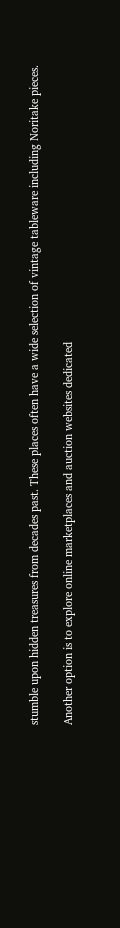stumble upon hidden treasures from decades past. These places often have a wide selection of vintage tableware including Noritake pieces.

Another option is to explore online marketplaces and auction websites dedicated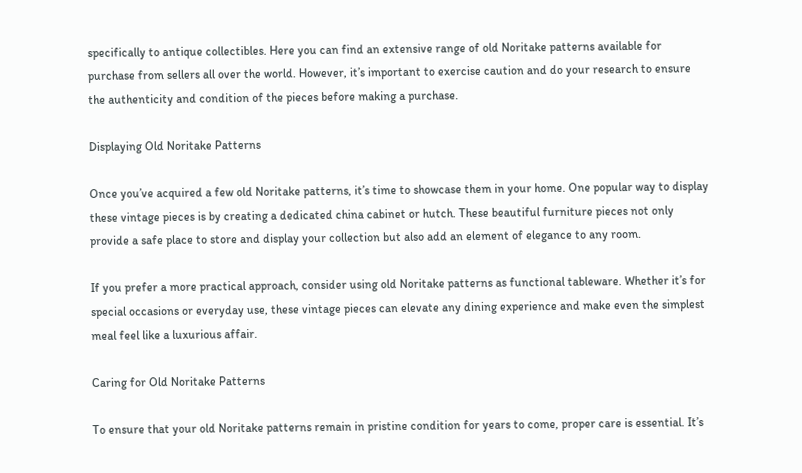specifically to antique collectibles. Here you can find an extensive range of old Noritake patterns available for purchase from sellers all over the world. However, it’s important to exercise caution and do your research to ensure the authenticity and condition of the pieces before making a purchase.

Displaying Old Noritake Patterns

Once you’ve acquired a few old Noritake patterns, it’s time to showcase them in your home. One popular way to display these vintage pieces is by creating a dedicated china cabinet or hutch. These beautiful furniture pieces not only provide a safe place to store and display your collection but also add an element of elegance to any room.

If you prefer a more practical approach, consider using old Noritake patterns as functional tableware. Whether it’s for special occasions or everyday use, these vintage pieces can elevate any dining experience and make even the simplest meal feel like a luxurious affair.

Caring for Old Noritake Patterns

To ensure that your old Noritake patterns remain in pristine condition for years to come, proper care is essential. It’s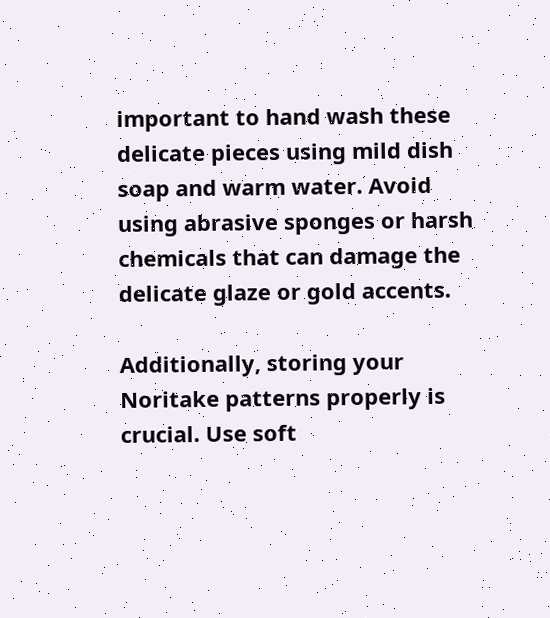important to hand wash these delicate pieces using mild dish soap and warm water. Avoid using abrasive sponges or harsh chemicals that can damage the delicate glaze or gold accents.

Additionally, storing your Noritake patterns properly is crucial. Use soft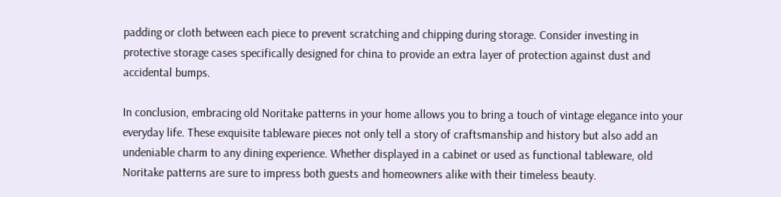padding or cloth between each piece to prevent scratching and chipping during storage. Consider investing in protective storage cases specifically designed for china to provide an extra layer of protection against dust and accidental bumps.

In conclusion, embracing old Noritake patterns in your home allows you to bring a touch of vintage elegance into your everyday life. These exquisite tableware pieces not only tell a story of craftsmanship and history but also add an undeniable charm to any dining experience. Whether displayed in a cabinet or used as functional tableware, old Noritake patterns are sure to impress both guests and homeowners alike with their timeless beauty.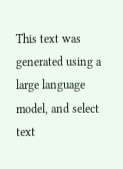This text was generated using a large language model, and select text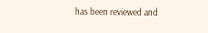has been reviewed and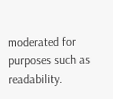moderated for purposes such as readability.